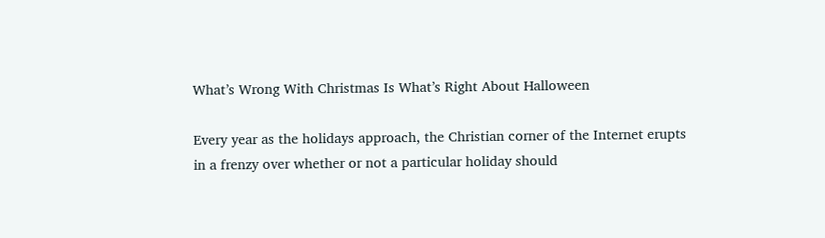What’s Wrong With Christmas Is What’s Right About Halloween

Every year as the holidays approach, the Christian corner of the Internet erupts in a frenzy over whether or not a particular holiday should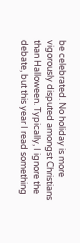be celebrated. No holiday is more vigorously disputed amongst Christians than Halloween. Typically, I ignore the debate, but this year I read something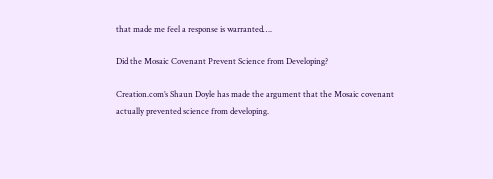that made me feel a response is warranted….

Did the Mosaic Covenant Prevent Science from Developing?

Creation.com’s Shaun Doyle has made the argument that the Mosaic covenant actually prevented science from developing.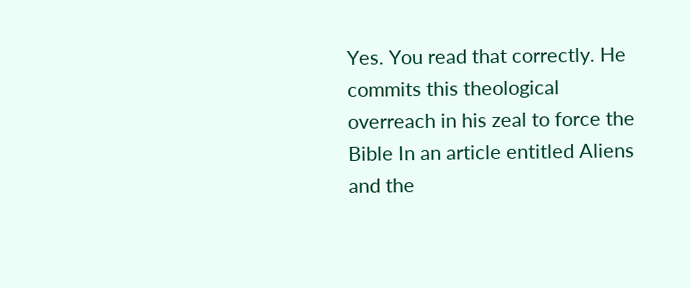Yes. You read that correctly. He commits this theological overreach in his zeal to force the Bible In an article entitled Aliens and the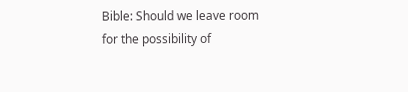Bible: Should we leave room for the possibility of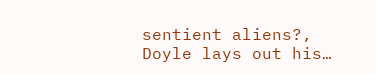sentient aliens?, Doyle lays out his…